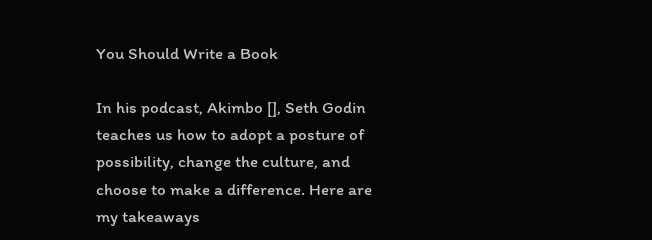You Should Write a Book

In his podcast, Akimbo [], Seth Godin teaches us how to adopt a posture of possibility, change the culture, and choose to make a difference. Here are my takeaways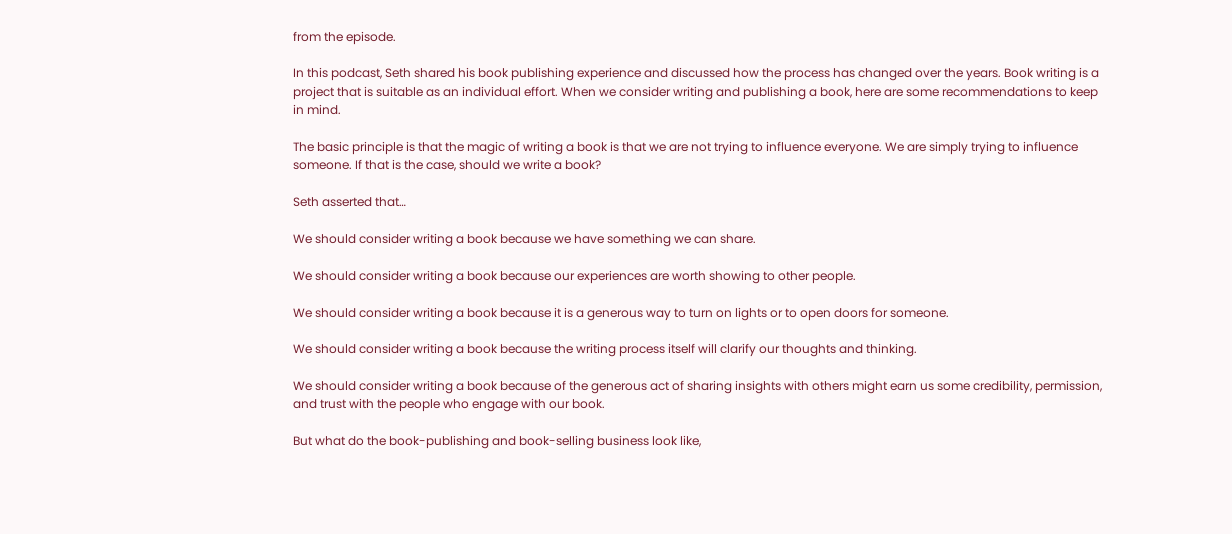from the episode.

In this podcast, Seth shared his book publishing experience and discussed how the process has changed over the years. Book writing is a project that is suitable as an individual effort. When we consider writing and publishing a book, here are some recommendations to keep in mind.

The basic principle is that the magic of writing a book is that we are not trying to influence everyone. We are simply trying to influence someone. If that is the case, should we write a book?

Seth asserted that…

We should consider writing a book because we have something we can share.

We should consider writing a book because our experiences are worth showing to other people.

We should consider writing a book because it is a generous way to turn on lights or to open doors for someone.

We should consider writing a book because the writing process itself will clarify our thoughts and thinking.

We should consider writing a book because of the generous act of sharing insights with others might earn us some credibility, permission, and trust with the people who engage with our book.

But what do the book-publishing and book-selling business look like,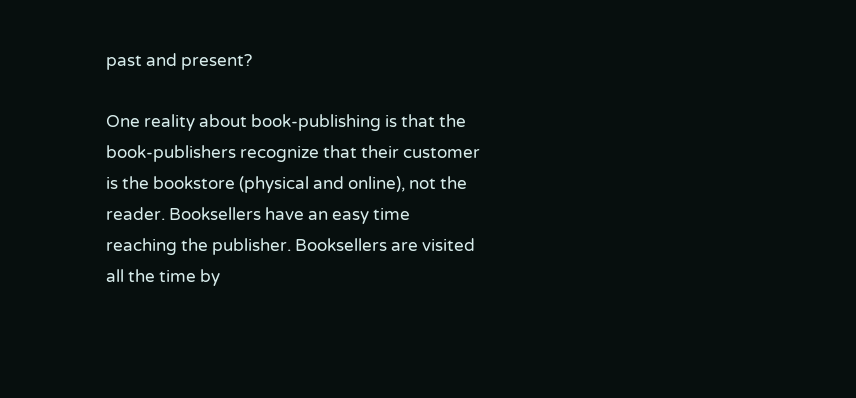past and present?

One reality about book-publishing is that the book-publishers recognize that their customer is the bookstore (physical and online), not the reader. Booksellers have an easy time reaching the publisher. Booksellers are visited all the time by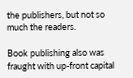the publishers, but not so much the readers.

Book publishing also was fraught with up-front capital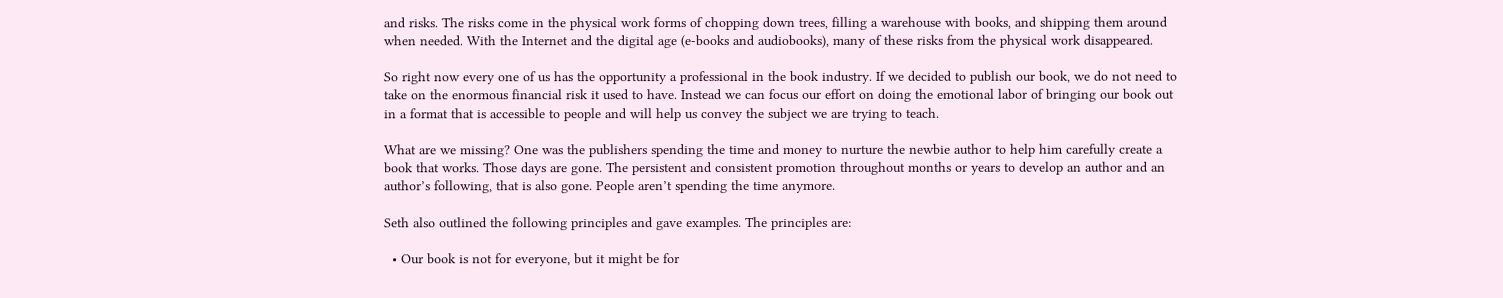and risks. The risks come in the physical work forms of chopping down trees, filling a warehouse with books, and shipping them around when needed. With the Internet and the digital age (e-books and audiobooks), many of these risks from the physical work disappeared.

So right now every one of us has the opportunity a professional in the book industry. If we decided to publish our book, we do not need to take on the enormous financial risk it used to have. Instead we can focus our effort on doing the emotional labor of bringing our book out in a format that is accessible to people and will help us convey the subject we are trying to teach.

What are we missing? One was the publishers spending the time and money to nurture the newbie author to help him carefully create a book that works. Those days are gone. The persistent and consistent promotion throughout months or years to develop an author and an author’s following, that is also gone. People aren’t spending the time anymore.

Seth also outlined the following principles and gave examples. The principles are:

  • Our book is not for everyone, but it might be for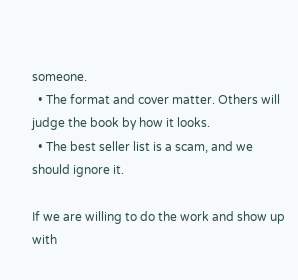someone.
  • The format and cover matter. Others will judge the book by how it looks.
  • The best seller list is a scam, and we should ignore it.

If we are willing to do the work and show up with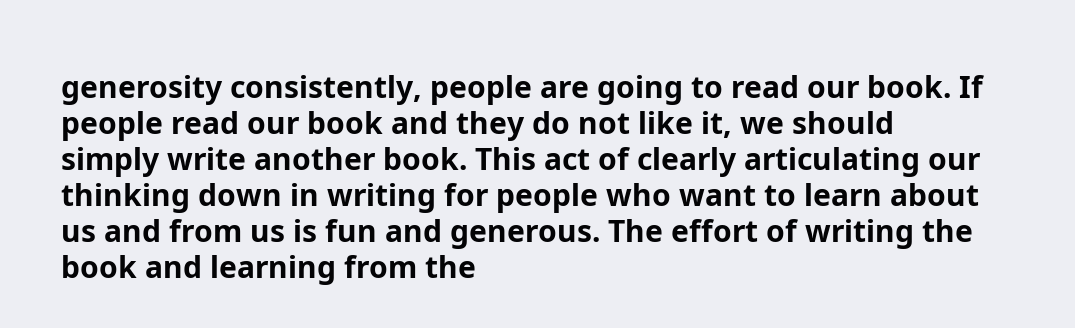generosity consistently, people are going to read our book. If people read our book and they do not like it, we should simply write another book. This act of clearly articulating our thinking down in writing for people who want to learn about us and from us is fun and generous. The effort of writing the book and learning from the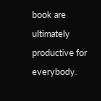book are ultimately productive for everybody.